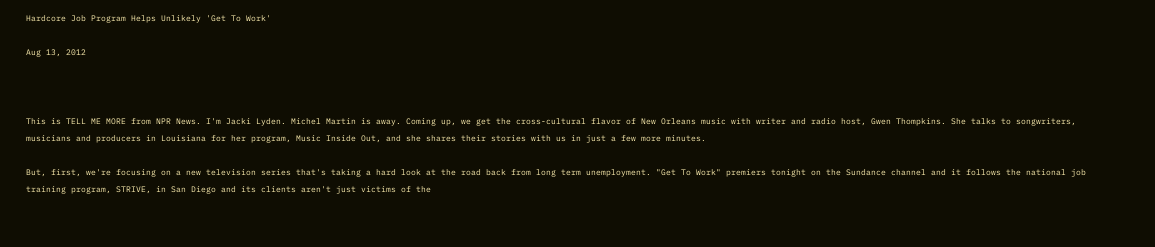Hardcore Job Program Helps Unlikely 'Get To Work'

Aug 13, 2012



This is TELL ME MORE from NPR News. I'm Jacki Lyden. Michel Martin is away. Coming up, we get the cross-cultural flavor of New Orleans music with writer and radio host, Gwen Thompkins. She talks to songwriters, musicians and producers in Louisiana for her program, Music Inside Out, and she shares their stories with us in just a few more minutes.

But, first, we're focusing on a new television series that's taking a hard look at the road back from long term unemployment. "Get To Work" premiers tonight on the Sundance channel and it follows the national job training program, STRIVE, in San Diego and its clients aren't just victims of the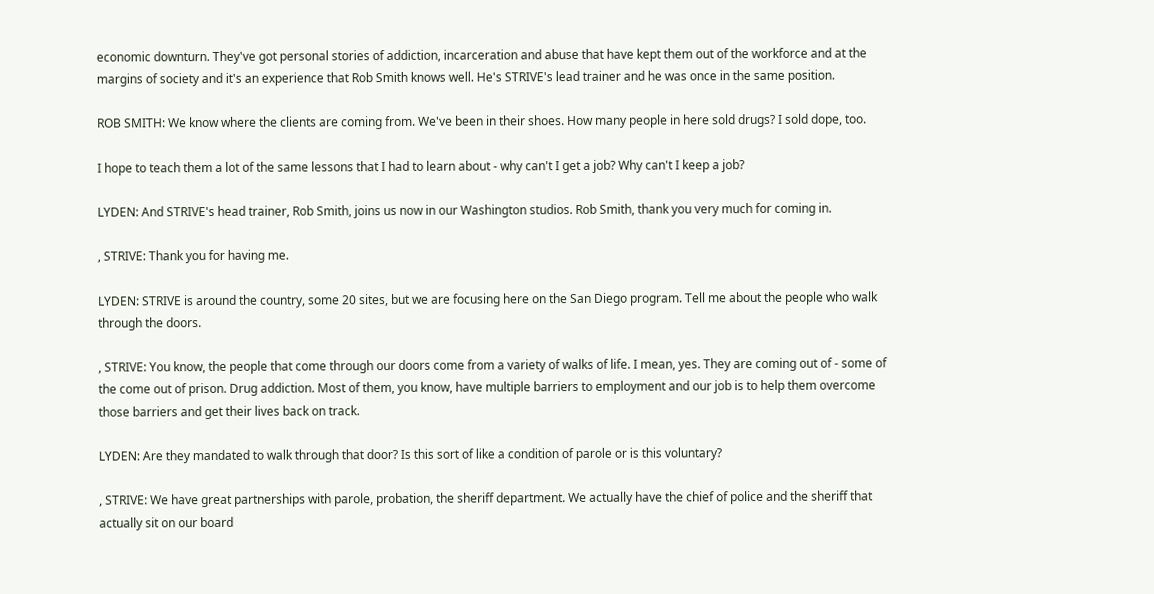economic downturn. They've got personal stories of addiction, incarceration and abuse that have kept them out of the workforce and at the margins of society and it's an experience that Rob Smith knows well. He's STRIVE's lead trainer and he was once in the same position.

ROB SMITH: We know where the clients are coming from. We've been in their shoes. How many people in here sold drugs? I sold dope, too.

I hope to teach them a lot of the same lessons that I had to learn about - why can't I get a job? Why can't I keep a job?

LYDEN: And STRIVE's head trainer, Rob Smith, joins us now in our Washington studios. Rob Smith, thank you very much for coming in.

, STRIVE: Thank you for having me.

LYDEN: STRIVE is around the country, some 20 sites, but we are focusing here on the San Diego program. Tell me about the people who walk through the doors.

, STRIVE: You know, the people that come through our doors come from a variety of walks of life. I mean, yes. They are coming out of - some of the come out of prison. Drug addiction. Most of them, you know, have multiple barriers to employment and our job is to help them overcome those barriers and get their lives back on track.

LYDEN: Are they mandated to walk through that door? Is this sort of like a condition of parole or is this voluntary?

, STRIVE: We have great partnerships with parole, probation, the sheriff department. We actually have the chief of police and the sheriff that actually sit on our board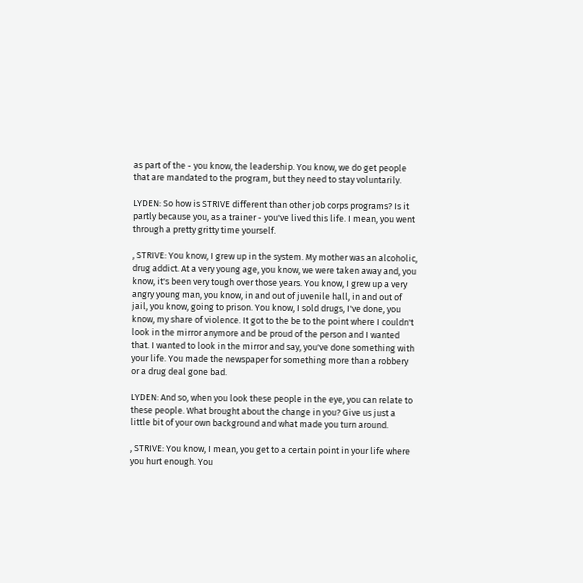as part of the - you know, the leadership. You know, we do get people that are mandated to the program, but they need to stay voluntarily.

LYDEN: So how is STRIVE different than other job corps programs? Is it partly because you, as a trainer - you've lived this life. I mean, you went through a pretty gritty time yourself.

, STRIVE: You know, I grew up in the system. My mother was an alcoholic, drug addict. At a very young age, you know, we were taken away and, you know, it's been very tough over those years. You know, I grew up a very angry young man, you know, in and out of juvenile hall, in and out of jail, you know, going to prison. You know, I sold drugs, I've done, you know, my share of violence. It got to the be to the point where I couldn't look in the mirror anymore and be proud of the person and I wanted that. I wanted to look in the mirror and say, you've done something with your life. You made the newspaper for something more than a robbery or a drug deal gone bad.

LYDEN: And so, when you look these people in the eye, you can relate to these people. What brought about the change in you? Give us just a little bit of your own background and what made you turn around.

, STRIVE: You know, I mean, you get to a certain point in your life where you hurt enough. You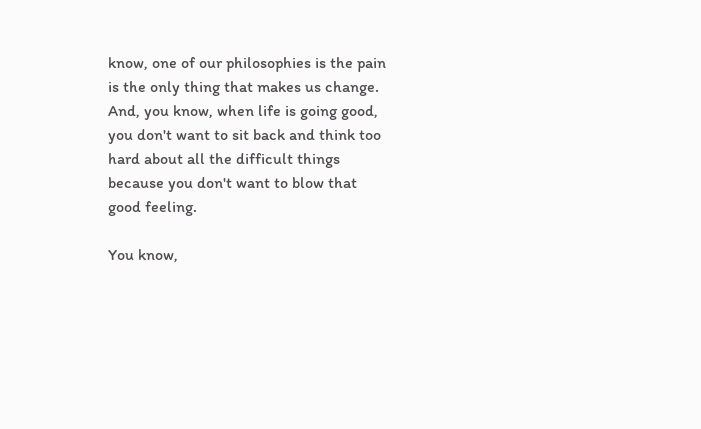know, one of our philosophies is the pain is the only thing that makes us change. And, you know, when life is going good, you don't want to sit back and think too hard about all the difficult things because you don't want to blow that good feeling.

You know,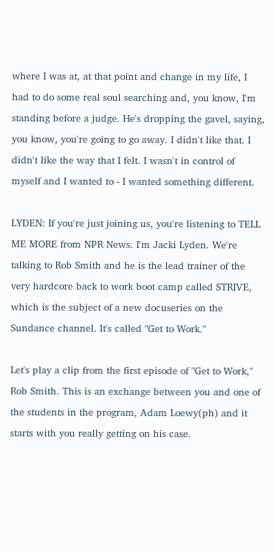where I was at, at that point and change in my life, I had to do some real soul searching and, you know, I'm standing before a judge. He's dropping the gavel, saying, you know, you're going to go away. I didn't like that. I didn't like the way that I felt. I wasn't in control of myself and I wanted to - I wanted something different.

LYDEN: If you're just joining us, you're listening to TELL ME MORE from NPR News. I'm Jacki Lyden. We're talking to Rob Smith and he is the lead trainer of the very hardcore back to work boot camp called STRIVE, which is the subject of a new docuseries on the Sundance channel. It's called "Get to Work."

Let's play a clip from the first episode of "Get to Work," Rob Smith. This is an exchange between you and one of the students in the program, Adam Loewy(ph) and it starts with you really getting on his case.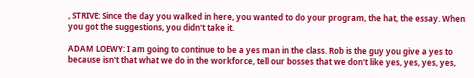, STRIVE: Since the day you walked in here, you wanted to do your program, the hat, the essay. When you got the suggestions, you didn't take it.

ADAM LOEWY: I am going to continue to be a yes man in the class. Rob is the guy you give a yes to because isn't that what we do in the workforce, tell our bosses that we don't like yes, yes, yes, yes,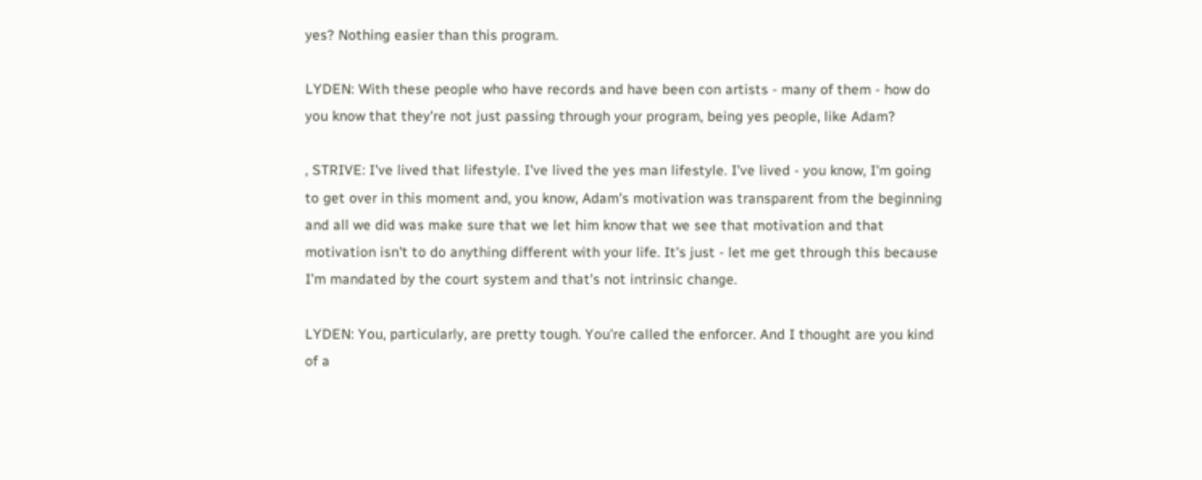yes? Nothing easier than this program.

LYDEN: With these people who have records and have been con artists - many of them - how do you know that they're not just passing through your program, being yes people, like Adam?

, STRIVE: I've lived that lifestyle. I've lived the yes man lifestyle. I've lived - you know, I'm going to get over in this moment and, you know, Adam's motivation was transparent from the beginning and all we did was make sure that we let him know that we see that motivation and that motivation isn't to do anything different with your life. It's just - let me get through this because I'm mandated by the court system and that's not intrinsic change.

LYDEN: You, particularly, are pretty tough. You're called the enforcer. And I thought are you kind of a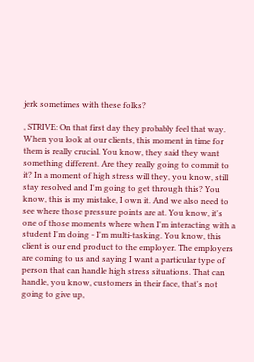jerk sometimes with these folks?

, STRIVE: On that first day they probably feel that way. When you look at our clients, this moment in time for them is really crucial. You know, they said they want something different. Are they really going to commit to it? In a moment of high stress will they, you know, still stay resolved and I'm going to get through this? You know, this is my mistake, I own it. And we also need to see where those pressure points are at. You know, it's one of those moments where when I'm interacting with a student I'm doing - I'm multi-tasking. You know, this client is our end product to the employer. The employers are coming to us and saying I want a particular type of person that can handle high stress situations. That can handle, you know, customers in their face, that's not going to give up,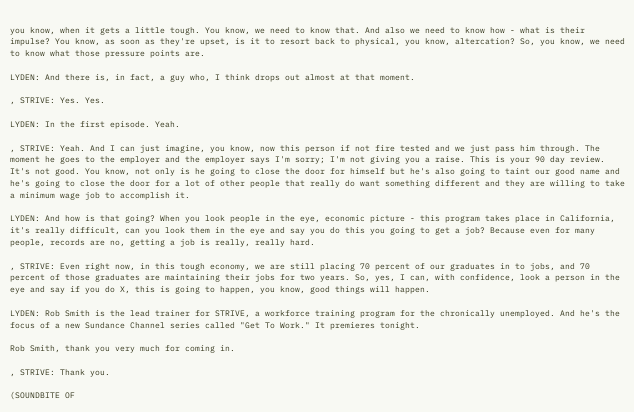you know, when it gets a little tough. You know, we need to know that. And also we need to know how - what is their impulse? You know, as soon as they're upset, is it to resort back to physical, you know, altercation? So, you know, we need to know what those pressure points are.

LYDEN: And there is, in fact, a guy who, I think drops out almost at that moment.

, STRIVE: Yes. Yes.

LYDEN: In the first episode. Yeah.

, STRIVE: Yeah. And I can just imagine, you know, now this person if not fire tested and we just pass him through. The moment he goes to the employer and the employer says I'm sorry; I'm not giving you a raise. This is your 90 day review. It's not good. You know, not only is he going to close the door for himself but he's also going to taint our good name and he's going to close the door for a lot of other people that really do want something different and they are willing to take a minimum wage job to accomplish it.

LYDEN: And how is that going? When you look people in the eye, economic picture - this program takes place in California, it's really difficult, can you look them in the eye and say you do this you going to get a job? Because even for many people, records are no, getting a job is really, really hard.

, STRIVE: Even right now, in this tough economy, we are still placing 70 percent of our graduates in to jobs, and 70 percent of those graduates are maintaining their jobs for two years. So, yes, I can, with confidence, look a person in the eye and say if you do X, this is going to happen, you know, good things will happen.

LYDEN: Rob Smith is the lead trainer for STRIVE, a workforce training program for the chronically unemployed. And he's the focus of a new Sundance Channel series called "Get To Work." It premieres tonight.

Rob Smith, thank you very much for coming in.

, STRIVE: Thank you.

(SOUNDBITE OF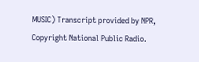MUSIC) Transcript provided by NPR, Copyright National Public Radio.